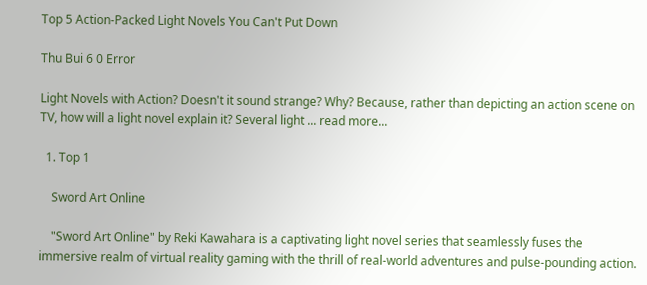Top 5 Action-Packed Light Novels You Can't Put Down

Thu Bui 6 0 Error

Light Novels with Action? Doesn't it sound strange? Why? Because, rather than depicting an action scene on TV, how will a light novel explain it? Several light ... read more...

  1. Top 1

    Sword Art Online

    "Sword Art Online" by Reki Kawahara is a captivating light novel series that seamlessly fuses the immersive realm of virtual reality gaming with the thrill of real-world adventures and pulse-pounding action.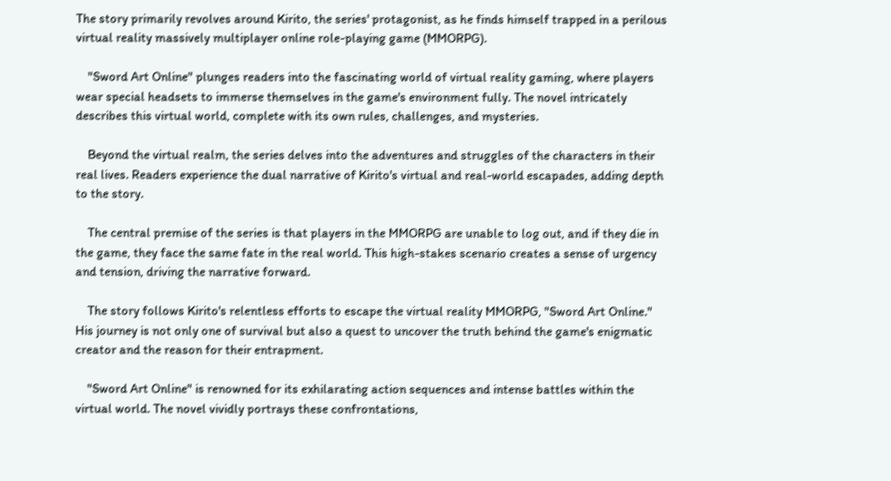The story primarily revolves around Kirito, the series' protagonist, as he finds himself trapped in a perilous virtual reality massively multiplayer online role-playing game (MMORPG).

    "Sword Art Online" plunges readers into the fascinating world of virtual reality gaming, where players wear special headsets to immerse themselves in the game's environment fully. The novel intricately describes this virtual world, complete with its own rules, challenges, and mysteries.

    Beyond the virtual realm, the series delves into the adventures and struggles of the characters in their real lives. Readers experience the dual narrative of Kirito's virtual and real-world escapades, adding depth to the story.

    The central premise of the series is that players in the MMORPG are unable to log out, and if they die in the game, they face the same fate in the real world. This high-stakes scenario creates a sense of urgency and tension, driving the narrative forward.

    The story follows Kirito's relentless efforts to escape the virtual reality MMORPG, "Sword Art Online." His journey is not only one of survival but also a quest to uncover the truth behind the game's enigmatic creator and the reason for their entrapment.

    "Sword Art Online" is renowned for its exhilarating action sequences and intense battles within the virtual world. The novel vividly portrays these confrontations,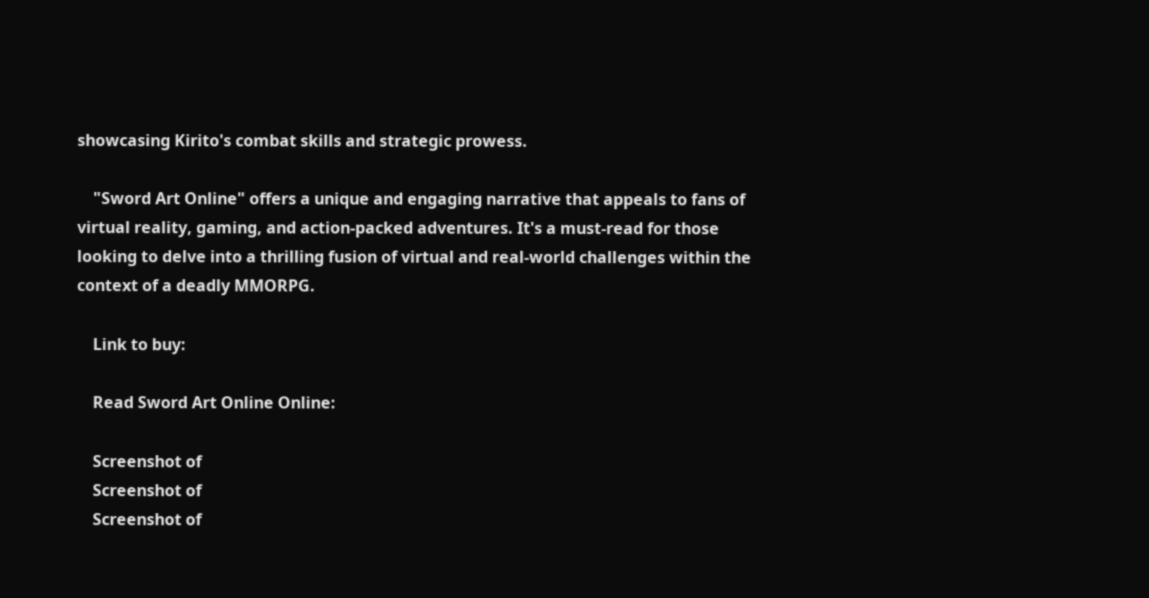showcasing Kirito's combat skills and strategic prowess.

    "Sword Art Online" offers a unique and engaging narrative that appeals to fans of virtual reality, gaming, and action-packed adventures. It's a must-read for those looking to delve into a thrilling fusion of virtual and real-world challenges within the context of a deadly MMORPG.

    Link to buy:

    Read Sword Art Online Online:

    Screenshot of
    Screenshot of
    Screenshot of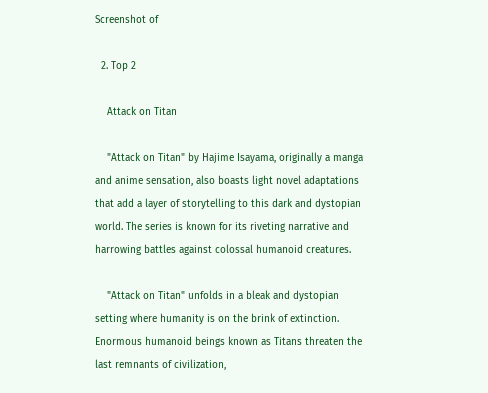Screenshot of

  2. Top 2

    Attack on Titan

    "Attack on Titan" by Hajime Isayama, originally a manga and anime sensation, also boasts light novel adaptations that add a layer of storytelling to this dark and dystopian world. The series is known for its riveting narrative and harrowing battles against colossal humanoid creatures.

    "Attack on Titan" unfolds in a bleak and dystopian setting where humanity is on the brink of extinction. Enormous humanoid beings known as Titans threaten the last remnants of civilization,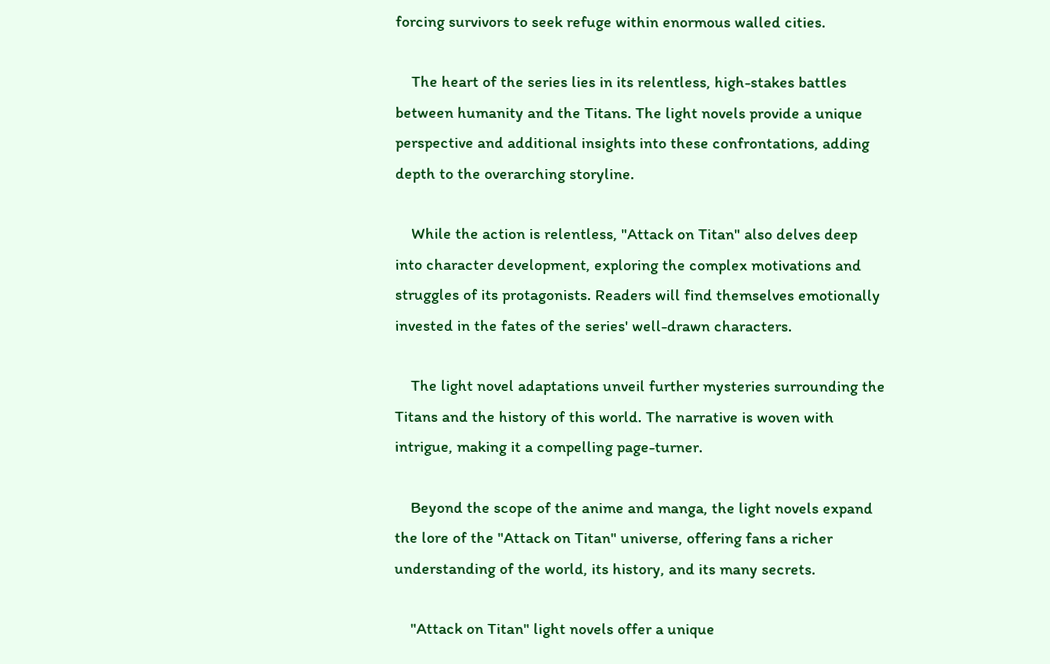forcing survivors to seek refuge within enormous walled cities.

    The heart of the series lies in its relentless, high-stakes battles between humanity and the Titans. The light novels provide a unique perspective and additional insights into these confrontations, adding depth to the overarching storyline.

    While the action is relentless, "Attack on Titan" also delves deep into character development, exploring the complex motivations and struggles of its protagonists. Readers will find themselves emotionally invested in the fates of the series' well-drawn characters.

    The light novel adaptations unveil further mysteries surrounding the Titans and the history of this world. The narrative is woven with intrigue, making it a compelling page-turner.

    Beyond the scope of the anime and manga, the light novels expand the lore of the "Attack on Titan" universe, offering fans a richer understanding of the world, its history, and its many secrets.

    "Attack on Titan" light novels offer a unique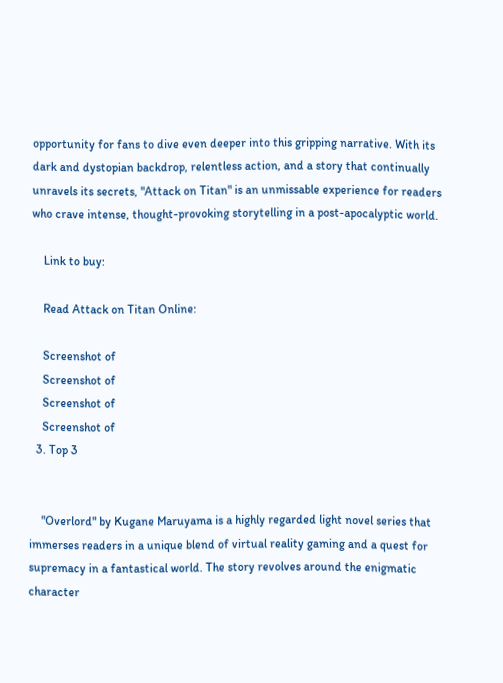opportunity for fans to dive even deeper into this gripping narrative. With its dark and dystopian backdrop, relentless action, and a story that continually unravels its secrets, "Attack on Titan" is an unmissable experience for readers who crave intense, thought-provoking storytelling in a post-apocalyptic world.

    Link to buy:

    Read Attack on Titan Online:

    Screenshot of
    Screenshot of
    Screenshot of
    Screenshot of
  3. Top 3


    "Overlord" by Kugane Maruyama is a highly regarded light novel series that immerses readers in a unique blend of virtual reality gaming and a quest for supremacy in a fantastical world. The story revolves around the enigmatic character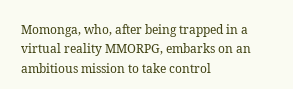Momonga, who, after being trapped in a virtual reality MMORPG, embarks on an ambitious mission to take control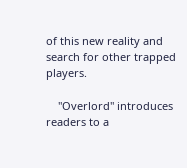of this new reality and search for other trapped players.

    "Overlord" introduces readers to a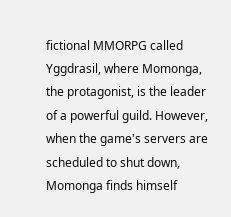fictional MMORPG called Yggdrasil, where Momonga, the protagonist, is the leader of a powerful guild. However, when the game's servers are scheduled to shut down, Momonga finds himself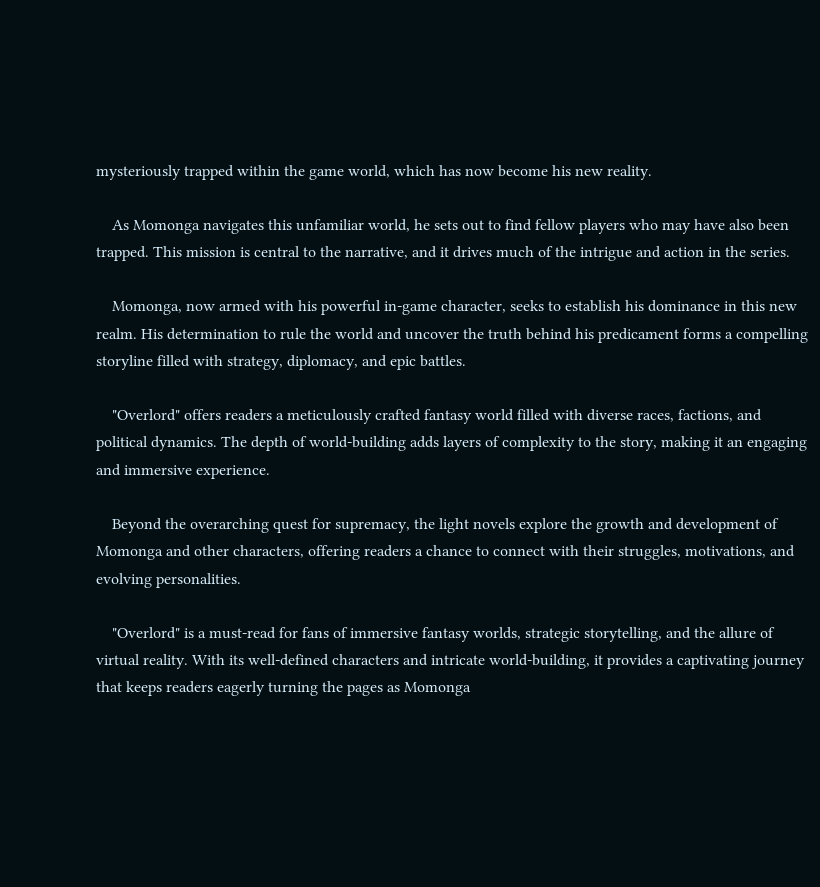mysteriously trapped within the game world, which has now become his new reality.

    As Momonga navigates this unfamiliar world, he sets out to find fellow players who may have also been trapped. This mission is central to the narrative, and it drives much of the intrigue and action in the series.

    Momonga, now armed with his powerful in-game character, seeks to establish his dominance in this new realm. His determination to rule the world and uncover the truth behind his predicament forms a compelling storyline filled with strategy, diplomacy, and epic battles.

    "Overlord" offers readers a meticulously crafted fantasy world filled with diverse races, factions, and political dynamics. The depth of world-building adds layers of complexity to the story, making it an engaging and immersive experience.

    Beyond the overarching quest for supremacy, the light novels explore the growth and development of Momonga and other characters, offering readers a chance to connect with their struggles, motivations, and evolving personalities.

    "Overlord" is a must-read for fans of immersive fantasy worlds, strategic storytelling, and the allure of virtual reality. With its well-defined characters and intricate world-building, it provides a captivating journey that keeps readers eagerly turning the pages as Momonga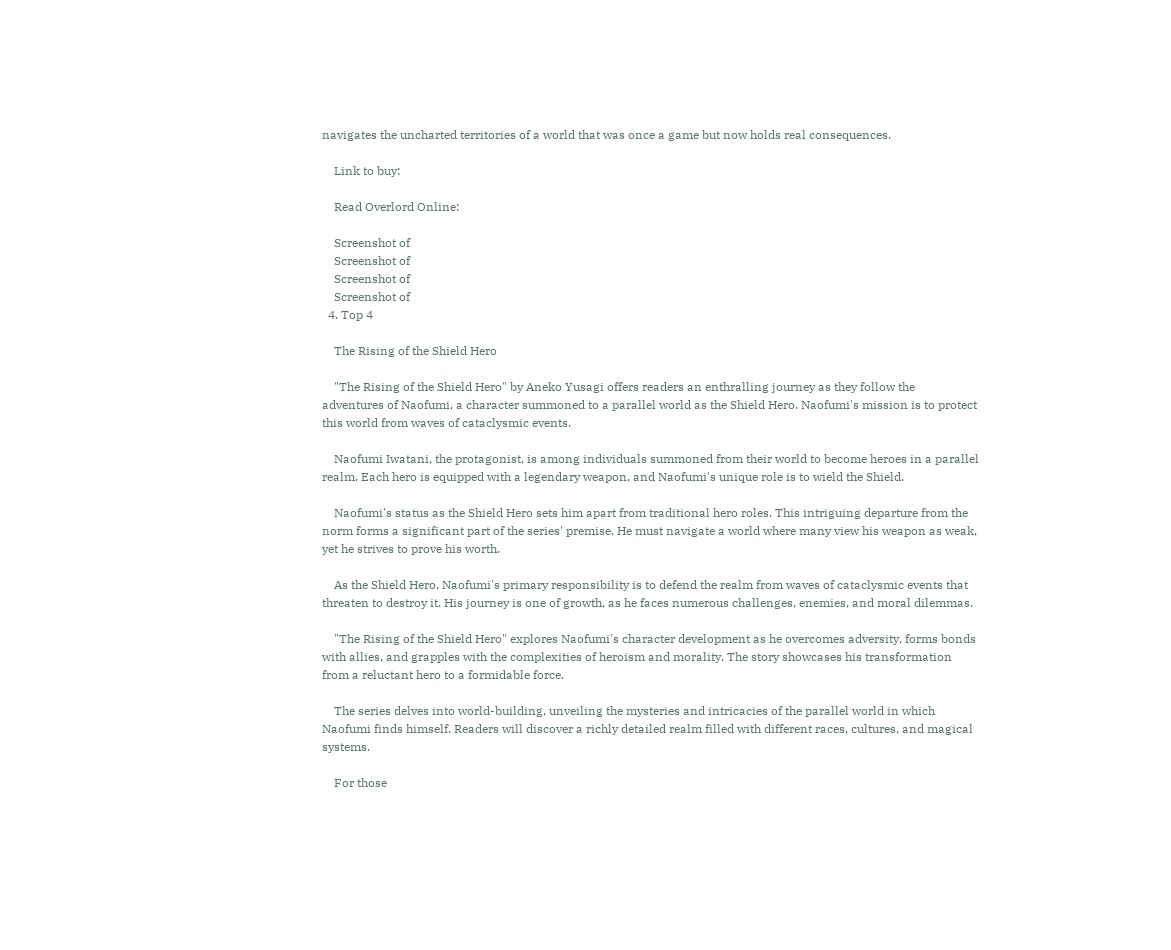navigates the uncharted territories of a world that was once a game but now holds real consequences.

    Link to buy:

    Read Overlord Online:

    Screenshot of
    Screenshot of
    Screenshot of
    Screenshot of
  4. Top 4

    The Rising of the Shield Hero

    "The Rising of the Shield Hero" by Aneko Yusagi offers readers an enthralling journey as they follow the adventures of Naofumi, a character summoned to a parallel world as the Shield Hero. Naofumi's mission is to protect this world from waves of cataclysmic events.

    Naofumi Iwatani, the protagonist, is among individuals summoned from their world to become heroes in a parallel realm. Each hero is equipped with a legendary weapon, and Naofumi's unique role is to wield the Shield.

    Naofumi's status as the Shield Hero sets him apart from traditional hero roles. This intriguing departure from the norm forms a significant part of the series' premise. He must navigate a world where many view his weapon as weak, yet he strives to prove his worth.

    As the Shield Hero, Naofumi's primary responsibility is to defend the realm from waves of cataclysmic events that threaten to destroy it. His journey is one of growth, as he faces numerous challenges, enemies, and moral dilemmas.

    "The Rising of the Shield Hero" explores Naofumi's character development as he overcomes adversity, forms bonds with allies, and grapples with the complexities of heroism and morality. The story showcases his transformation from a reluctant hero to a formidable force.

    The series delves into world-building, unveiling the mysteries and intricacies of the parallel world in which Naofumi finds himself. Readers will discover a richly detailed realm filled with different races, cultures, and magical systems.

    For those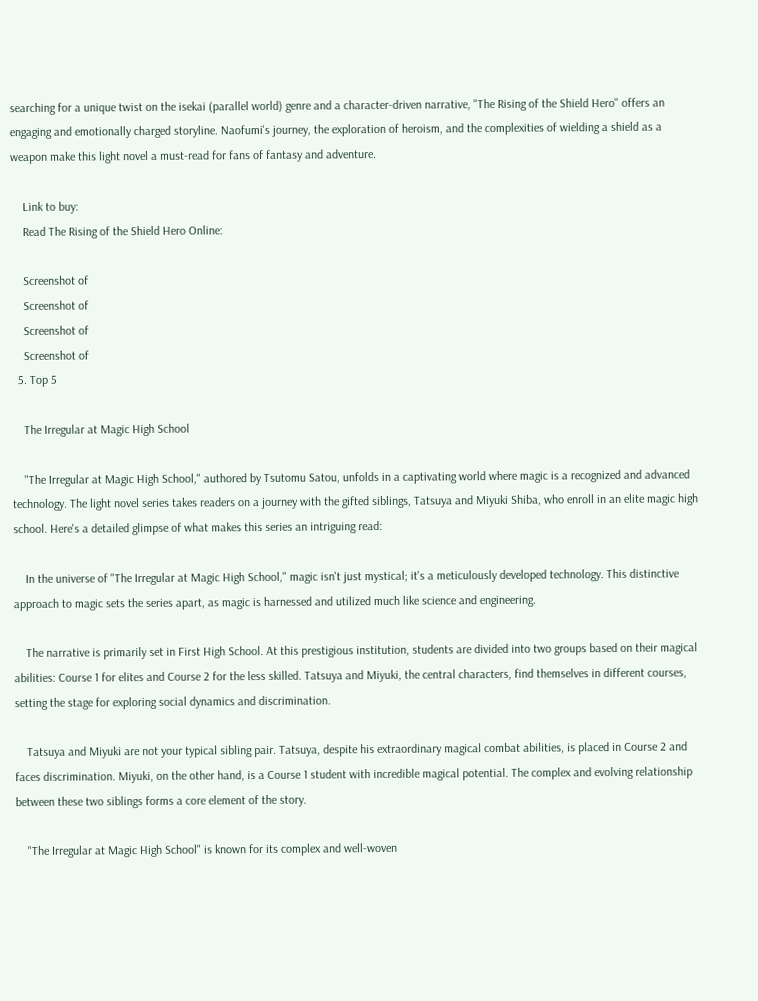searching for a unique twist on the isekai (parallel world) genre and a character-driven narrative, "The Rising of the Shield Hero" offers an engaging and emotionally charged storyline. Naofumi's journey, the exploration of heroism, and the complexities of wielding a shield as a weapon make this light novel a must-read for fans of fantasy and adventure.

    Link to buy:
    Read The Rising of the Shield Hero Online:

    Screenshot of
    Screenshot of
    Screenshot of
    Screenshot of
  5. Top 5

    The Irregular at Magic High School

    "The Irregular at Magic High School," authored by Tsutomu Satou, unfolds in a captivating world where magic is a recognized and advanced technology. The light novel series takes readers on a journey with the gifted siblings, Tatsuya and Miyuki Shiba, who enroll in an elite magic high school. Here's a detailed glimpse of what makes this series an intriguing read:

    In the universe of "The Irregular at Magic High School," magic isn't just mystical; it's a meticulously developed technology. This distinctive approach to magic sets the series apart, as magic is harnessed and utilized much like science and engineering.

    The narrative is primarily set in First High School. At this prestigious institution, students are divided into two groups based on their magical abilities: Course 1 for elites and Course 2 for the less skilled. Tatsuya and Miyuki, the central characters, find themselves in different courses, setting the stage for exploring social dynamics and discrimination.

    Tatsuya and Miyuki are not your typical sibling pair. Tatsuya, despite his extraordinary magical combat abilities, is placed in Course 2 and faces discrimination. Miyuki, on the other hand, is a Course 1 student with incredible magical potential. The complex and evolving relationship between these two siblings forms a core element of the story.

    "The Irregular at Magic High School" is known for its complex and well-woven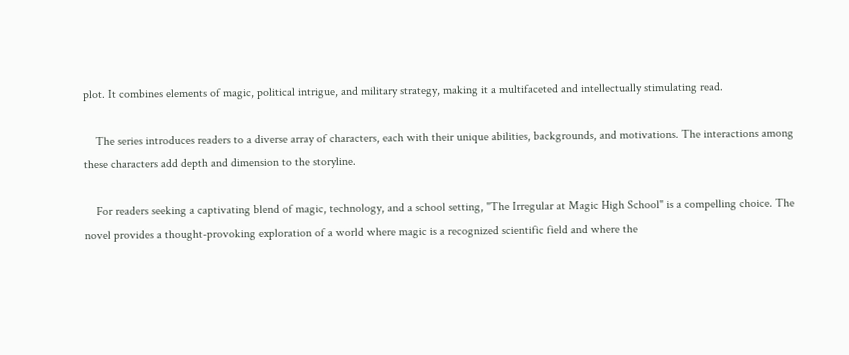plot. It combines elements of magic, political intrigue, and military strategy, making it a multifaceted and intellectually stimulating read.

    The series introduces readers to a diverse array of characters, each with their unique abilities, backgrounds, and motivations. The interactions among these characters add depth and dimension to the storyline.

    For readers seeking a captivating blend of magic, technology, and a school setting, "The Irregular at Magic High School" is a compelling choice. The novel provides a thought-provoking exploration of a world where magic is a recognized scientific field and where the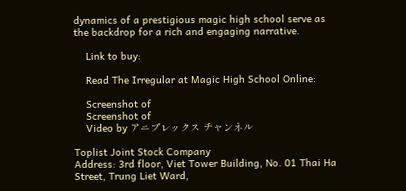dynamics of a prestigious magic high school serve as the backdrop for a rich and engaging narrative.

    Link to buy:

    Read The Irregular at Magic High School Online:

    Screenshot of
    Screenshot of
    Video by アニプレックス チャンネル

Toplist Joint Stock Company
Address: 3rd floor, Viet Tower Building, No. 01 Thai Ha Street, Trung Liet Ward,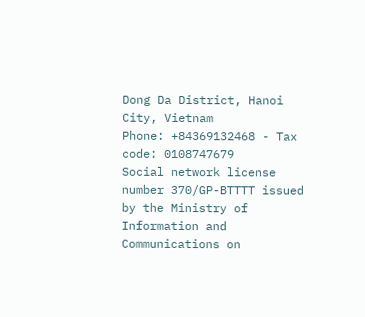Dong Da District, Hanoi City, Vietnam
Phone: +84369132468 - Tax code: 0108747679
Social network license number 370/GP-BTTTT issued by the Ministry of Information and Communications on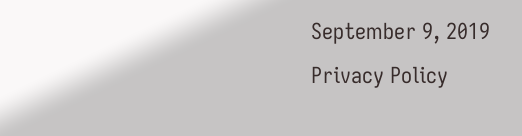September 9, 2019
Privacy Policy